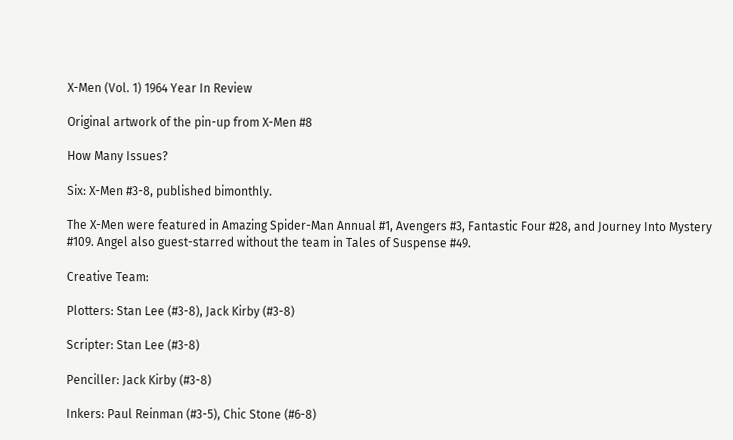X-Men (Vol. 1) 1964 Year In Review

Original artwork of the pin-up from X-Men #8

How Many Issues?

Six: X-Men #3-8, published bimonthly.

The X-Men were featured in Amazing Spider-Man Annual #1, Avengers #3, Fantastic Four #28, and Journey Into Mystery #109. Angel also guest-starred without the team in Tales of Suspense #49.

Creative Team:

Plotters: Stan Lee (#3-8), Jack Kirby (#3-8)

Scripter: Stan Lee (#3-8)

Penciller: Jack Kirby (#3-8)

Inkers: Paul Reinman (#3-5), Chic Stone (#6-8)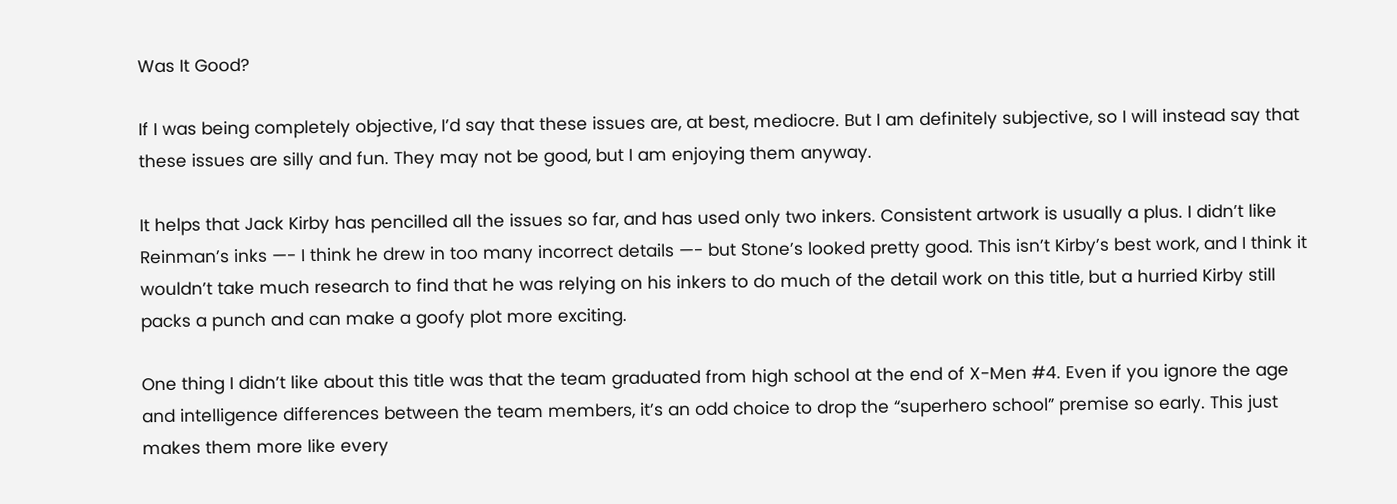Was It Good?

If I was being completely objective, I’d say that these issues are, at best, mediocre. But I am definitely subjective, so I will instead say that these issues are silly and fun. They may not be good, but I am enjoying them anyway.

It helps that Jack Kirby has pencilled all the issues so far, and has used only two inkers. Consistent artwork is usually a plus. I didn’t like Reinman’s inks —- I think he drew in too many incorrect details —- but Stone’s looked pretty good. This isn’t Kirby’s best work, and I think it wouldn’t take much research to find that he was relying on his inkers to do much of the detail work on this title, but a hurried Kirby still packs a punch and can make a goofy plot more exciting.

One thing I didn’t like about this title was that the team graduated from high school at the end of X-Men #4. Even if you ignore the age and intelligence differences between the team members, it’s an odd choice to drop the “superhero school” premise so early. This just makes them more like every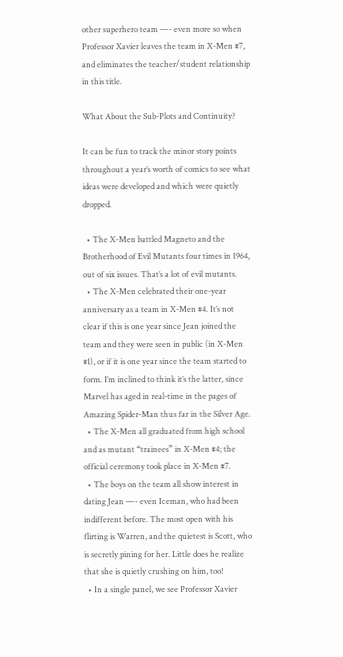other superhero team —- even more so when Professor Xavier leaves the team in X-Men #7, and eliminates the teacher/student relationship in this title.

What About the Sub-Plots and Continuity?

It can be fun to track the minor story points throughout a year’s worth of comics to see what ideas were developed and which were quietly dropped.

  • The X-Men battled Magneto and the Brotherhood of Evil Mutants four times in 1964, out of six issues. That’s a lot of evil mutants.
  • The X-Men celebrated their one-year anniversary as a team in X-Men #4. It’s not clear if this is one year since Jean joined the team and they were seen in public (in X-Men #1), or if it is one year since the team started to form. I’m inclined to think it’s the latter, since Marvel has aged in real-time in the pages of Amazing Spider-Man thus far in the Silver Age.
  • The X-Men all graduated from high school and as mutant “trainees” in X-Men #4; the official ceremony took place in X-Men #7.
  • The boys on the team all show interest in dating Jean —- even Iceman, who had been indifferent before. The most open with his flirting is Warren, and the quietest is Scott, who is secretly pining for her. Little does he realize that she is quietly crushing on him, too!
  • In a single panel, we see Professor Xavier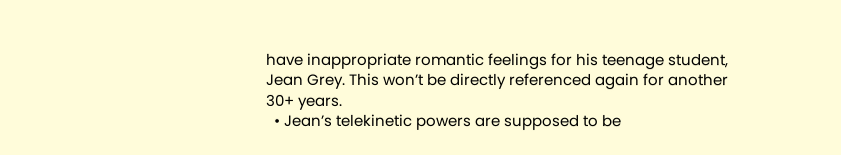have inappropriate romantic feelings for his teenage student, Jean Grey. This won’t be directly referenced again for another 30+ years.
  • Jean’s telekinetic powers are supposed to be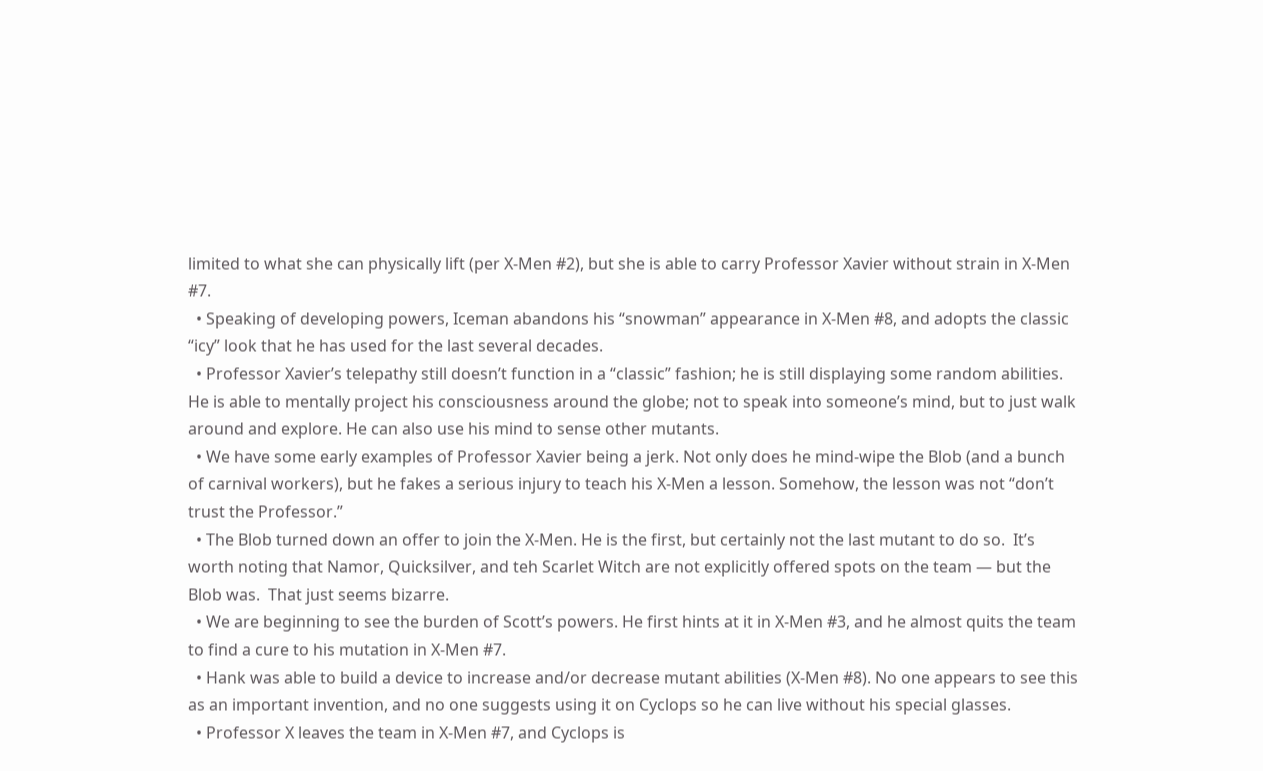limited to what she can physically lift (per X-Men #2), but she is able to carry Professor Xavier without strain in X-Men #7.
  • Speaking of developing powers, Iceman abandons his “snowman” appearance in X-Men #8, and adopts the classic “icy” look that he has used for the last several decades.
  • Professor Xavier’s telepathy still doesn’t function in a “classic” fashion; he is still displaying some random abilities. He is able to mentally project his consciousness around the globe; not to speak into someone’s mind, but to just walk around and explore. He can also use his mind to sense other mutants.
  • We have some early examples of Professor Xavier being a jerk. Not only does he mind-wipe the Blob (and a bunch of carnival workers), but he fakes a serious injury to teach his X-Men a lesson. Somehow, the lesson was not “don’t trust the Professor.”
  • The Blob turned down an offer to join the X-Men. He is the first, but certainly not the last mutant to do so.  It’s worth noting that Namor, Quicksilver, and teh Scarlet Witch are not explicitly offered spots on the team — but the Blob was.  That just seems bizarre.
  • We are beginning to see the burden of Scott’s powers. He first hints at it in X-Men #3, and he almost quits the team to find a cure to his mutation in X-Men #7.
  • Hank was able to build a device to increase and/or decrease mutant abilities (X-Men #8). No one appears to see this as an important invention, and no one suggests using it on Cyclops so he can live without his special glasses.
  • Professor X leaves the team in X-Men #7, and Cyclops is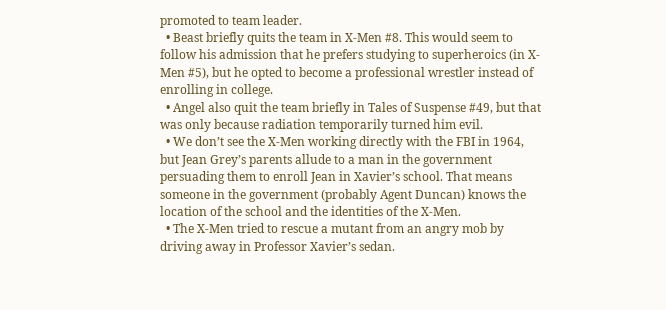promoted to team leader.
  • Beast briefly quits the team in X-Men #8. This would seem to follow his admission that he prefers studying to superheroics (in X-Men #5), but he opted to become a professional wrestler instead of enrolling in college.
  • Angel also quit the team briefly in Tales of Suspense #49, but that was only because radiation temporarily turned him evil.
  • We don’t see the X-Men working directly with the FBI in 1964, but Jean Grey’s parents allude to a man in the government persuading them to enroll Jean in Xavier’s school. That means someone in the government (probably Agent Duncan) knows the location of the school and the identities of the X-Men.
  • The X-Men tried to rescue a mutant from an angry mob by driving away in Professor Xavier’s sedan.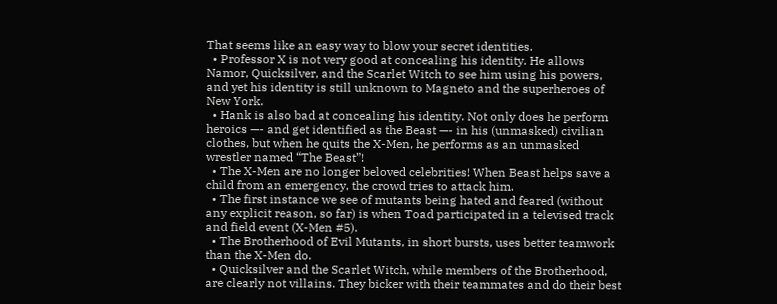That seems like an easy way to blow your secret identities.
  • Professor X is not very good at concealing his identity. He allows Namor, Quicksilver, and the Scarlet Witch to see him using his powers, and yet his identity is still unknown to Magneto and the superheroes of New York.
  • Hank is also bad at concealing his identity. Not only does he perform heroics —- and get identified as the Beast —- in his (unmasked) civilian clothes, but when he quits the X-Men, he performs as an unmasked wrestler named “The Beast”!
  • The X-Men are no longer beloved celebrities! When Beast helps save a child from an emergency, the crowd tries to attack him.
  • The first instance we see of mutants being hated and feared (without any explicit reason, so far) is when Toad participated in a televised track and field event (X-Men #5).
  • The Brotherhood of Evil Mutants, in short bursts, uses better teamwork than the X-Men do.
  • Quicksilver and the Scarlet Witch, while members of the Brotherhood, are clearly not villains. They bicker with their teammates and do their best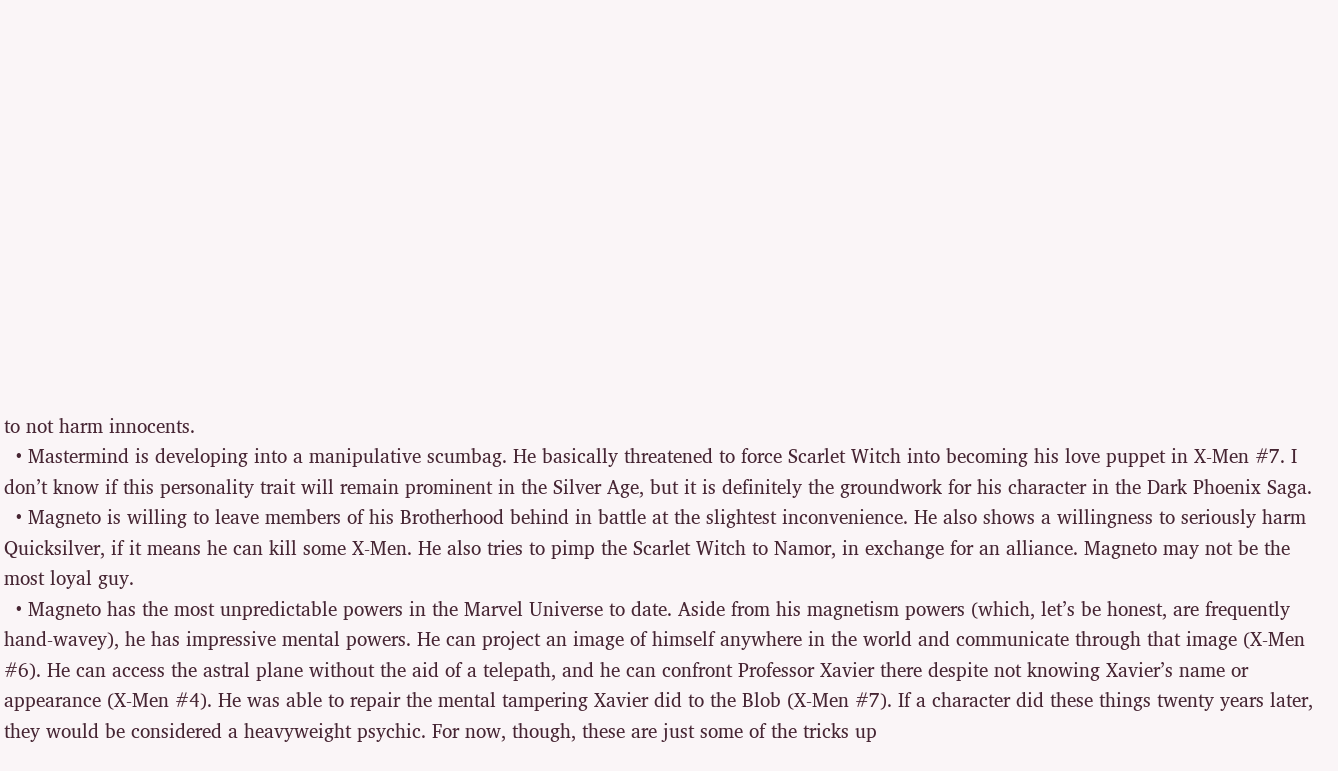to not harm innocents.
  • Mastermind is developing into a manipulative scumbag. He basically threatened to force Scarlet Witch into becoming his love puppet in X-Men #7. I don’t know if this personality trait will remain prominent in the Silver Age, but it is definitely the groundwork for his character in the Dark Phoenix Saga.
  • Magneto is willing to leave members of his Brotherhood behind in battle at the slightest inconvenience. He also shows a willingness to seriously harm Quicksilver, if it means he can kill some X-Men. He also tries to pimp the Scarlet Witch to Namor, in exchange for an alliance. Magneto may not be the most loyal guy.
  • Magneto has the most unpredictable powers in the Marvel Universe to date. Aside from his magnetism powers (which, let’s be honest, are frequently hand-wavey), he has impressive mental powers. He can project an image of himself anywhere in the world and communicate through that image (X-Men #6). He can access the astral plane without the aid of a telepath, and he can confront Professor Xavier there despite not knowing Xavier’s name or appearance (X-Men #4). He was able to repair the mental tampering Xavier did to the Blob (X-Men #7). If a character did these things twenty years later, they would be considered a heavyweight psychic. For now, though, these are just some of the tricks up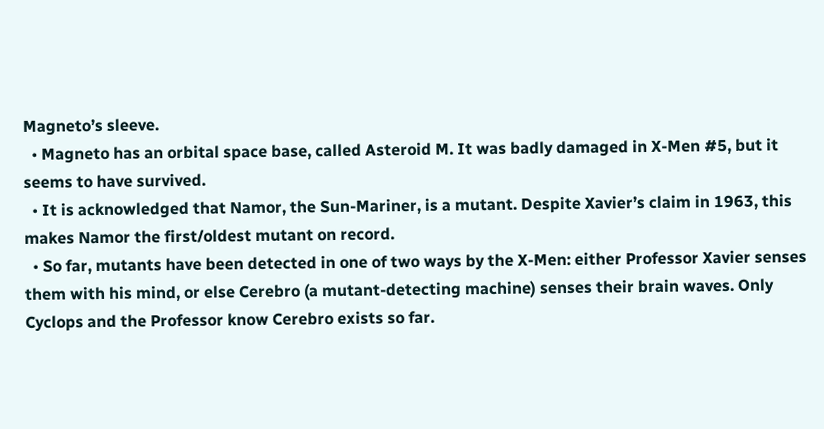Magneto’s sleeve.
  • Magneto has an orbital space base, called Asteroid M. It was badly damaged in X-Men #5, but it seems to have survived.
  • It is acknowledged that Namor, the Sun-Mariner, is a mutant. Despite Xavier’s claim in 1963, this makes Namor the first/oldest mutant on record.
  • So far, mutants have been detected in one of two ways by the X-Men: either Professor Xavier senses them with his mind, or else Cerebro (a mutant-detecting machine) senses their brain waves. Only Cyclops and the Professor know Cerebro exists so far.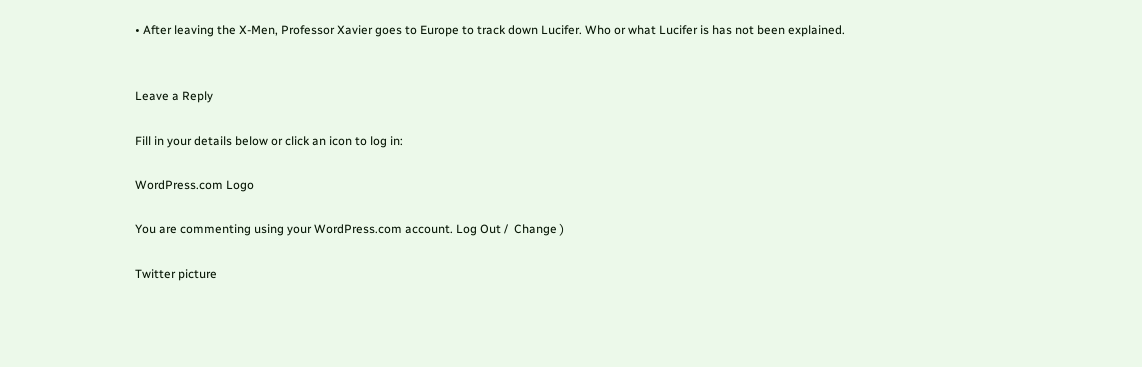• After leaving the X-Men, Professor Xavier goes to Europe to track down Lucifer. Who or what Lucifer is has not been explained.


Leave a Reply

Fill in your details below or click an icon to log in:

WordPress.com Logo

You are commenting using your WordPress.com account. Log Out /  Change )

Twitter picture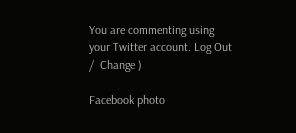You are commenting using your Twitter account. Log Out /  Change )

Facebook photo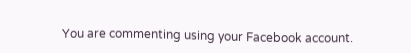You are commenting using your Facebook account.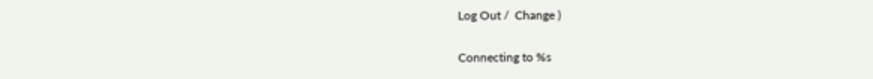Log Out /  Change )

Connecting to %s